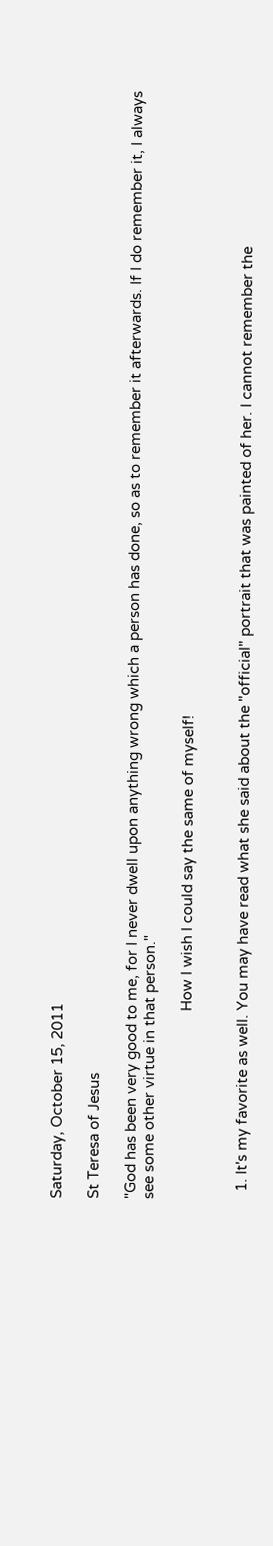Saturday, October 15, 2011

St Teresa of Jesus

"God has been very good to me, for I never dwell upon anything wrong which a person has done, so as to remember it afterwards. If I do remember it, I always see some other virtue in that person."

                                               How I wish I could say the same of myself!


  1. It's my favorite as well. You may have read what she said about the "official" portrait that was painted of her. I cannot remember the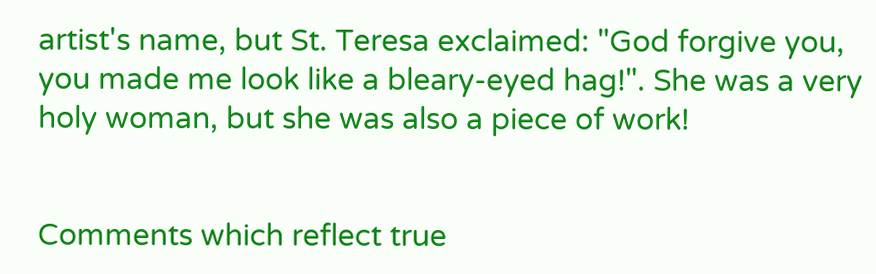artist's name, but St. Teresa exclaimed: "God forgive you, you made me look like a bleary-eyed hag!". She was a very holy woman, but she was also a piece of work!


Comments which reflect true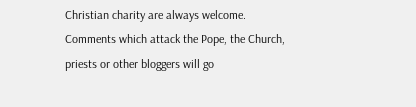Christian charity are always welcome. Comments which attack the Pope, the Church, priests or other bloggers will go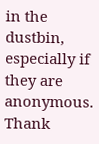in the dustbin, especially if they are anonymous. Thank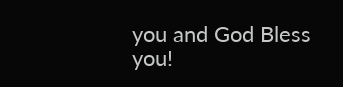you and God Bless you!